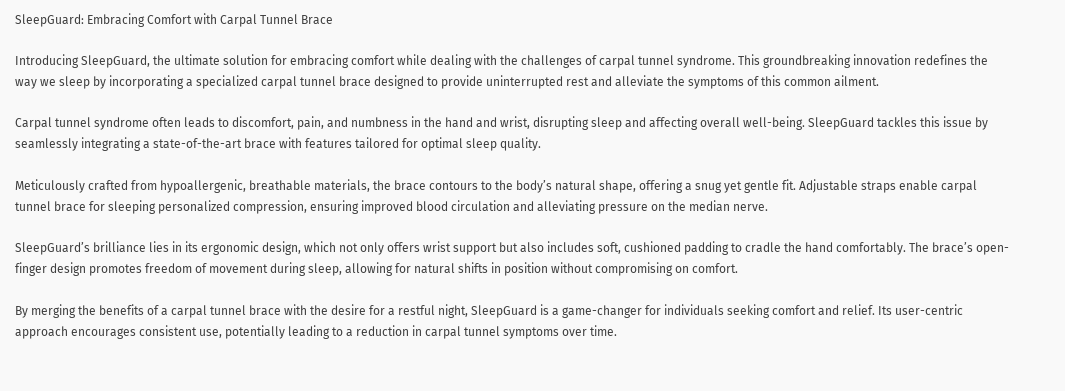SleepGuard: Embracing Comfort with Carpal Tunnel Brace

Introducing SleepGuard, the ultimate solution for embracing comfort while dealing with the challenges of carpal tunnel syndrome. This groundbreaking innovation redefines the way we sleep by incorporating a specialized carpal tunnel brace designed to provide uninterrupted rest and alleviate the symptoms of this common ailment.

Carpal tunnel syndrome often leads to discomfort, pain, and numbness in the hand and wrist, disrupting sleep and affecting overall well-being. SleepGuard tackles this issue by seamlessly integrating a state-of-the-art brace with features tailored for optimal sleep quality.

Meticulously crafted from hypoallergenic, breathable materials, the brace contours to the body’s natural shape, offering a snug yet gentle fit. Adjustable straps enable carpal tunnel brace for sleeping personalized compression, ensuring improved blood circulation and alleviating pressure on the median nerve.

SleepGuard’s brilliance lies in its ergonomic design, which not only offers wrist support but also includes soft, cushioned padding to cradle the hand comfortably. The brace’s open-finger design promotes freedom of movement during sleep, allowing for natural shifts in position without compromising on comfort.

By merging the benefits of a carpal tunnel brace with the desire for a restful night, SleepGuard is a game-changer for individuals seeking comfort and relief. Its user-centric approach encourages consistent use, potentially leading to a reduction in carpal tunnel symptoms over time.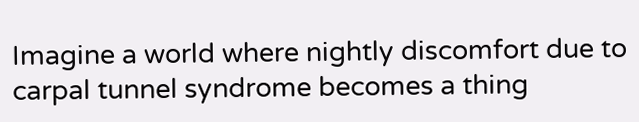Imagine a world where nightly discomfort due to carpal tunnel syndrome becomes a thing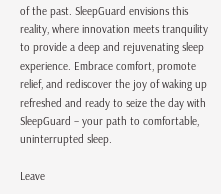of the past. SleepGuard envisions this reality, where innovation meets tranquility to provide a deep and rejuvenating sleep experience. Embrace comfort, promote relief, and rediscover the joy of waking up refreshed and ready to seize the day with SleepGuard – your path to comfortable, uninterrupted sleep.

Leave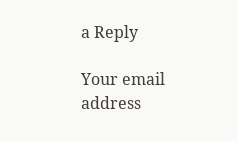a Reply

Your email address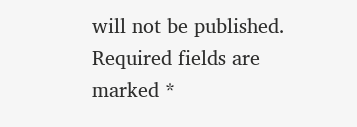will not be published. Required fields are marked *